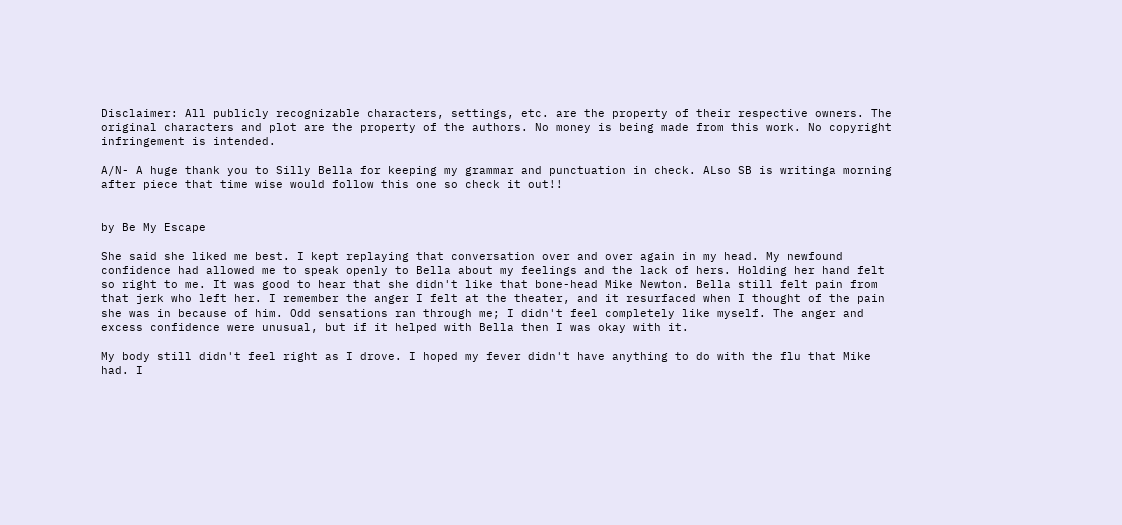Disclaimer: All publicly recognizable characters, settings, etc. are the property of their respective owners. The original characters and plot are the property of the authors. No money is being made from this work. No copyright infringement is intended.

A/N- A huge thank you to Silly Bella for keeping my grammar and punctuation in check. ALso SB is writinga morning after piece that time wise would follow this one so check it out!!


by Be My Escape

She said she liked me best. I kept replaying that conversation over and over again in my head. My newfound confidence had allowed me to speak openly to Bella about my feelings and the lack of hers. Holding her hand felt so right to me. It was good to hear that she didn't like that bone-head Mike Newton. Bella still felt pain from that jerk who left her. I remember the anger I felt at the theater, and it resurfaced when I thought of the pain she was in because of him. Odd sensations ran through me; I didn't feel completely like myself. The anger and excess confidence were unusual, but if it helped with Bella then I was okay with it.

My body still didn't feel right as I drove. I hoped my fever didn't have anything to do with the flu that Mike had. I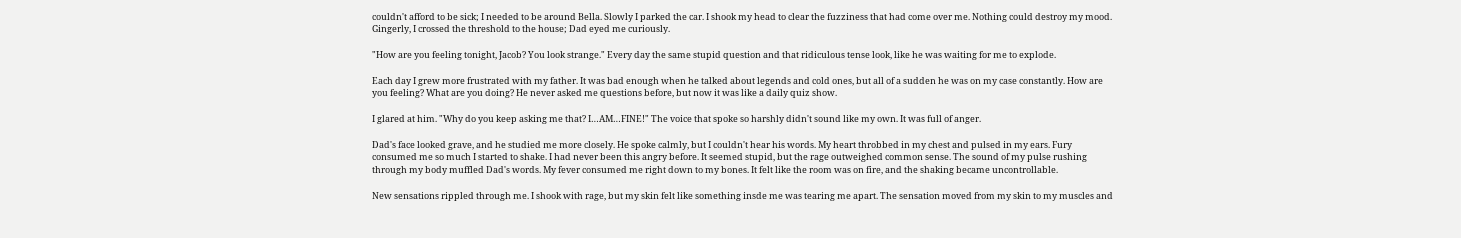couldn't afford to be sick; I needed to be around Bella. Slowly I parked the car. I shook my head to clear the fuzziness that had come over me. Nothing could destroy my mood. Gingerly, I crossed the threshold to the house; Dad eyed me curiously.

"How are you feeling tonight, Jacob? You look strange." Every day the same stupid question and that ridiculous tense look, like he was waiting for me to explode.

Each day I grew more frustrated with my father. It was bad enough when he talked about legends and cold ones, but all of a sudden he was on my case constantly. How are you feeling? What are you doing? He never asked me questions before, but now it was like a daily quiz show.

I glared at him. "Why do you keep asking me that? I…AM…FINE!" The voice that spoke so harshly didn't sound like my own. It was full of anger.

Dad's face looked grave, and he studied me more closely. He spoke calmly, but I couldn't hear his words. My heart throbbed in my chest and pulsed in my ears. Fury consumed me so much I started to shake. I had never been this angry before. It seemed stupid, but the rage outweighed common sense. The sound of my pulse rushing through my body muffled Dad's words. My fever consumed me right down to my bones. It felt like the room was on fire, and the shaking became uncontrollable.

New sensations rippled through me. I shook with rage, but my skin felt like something insde me was tearing me apart. The sensation moved from my skin to my muscles and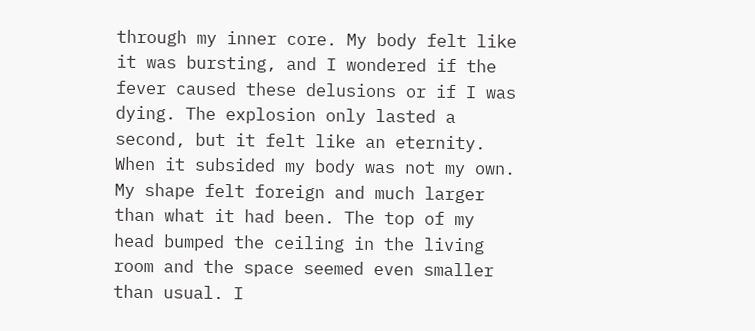through my inner core. My body felt like it was bursting, and I wondered if the fever caused these delusions or if I was dying. The explosion only lasted a second, but it felt like an eternity. When it subsided my body was not my own. My shape felt foreign and much larger than what it had been. The top of my head bumped the ceiling in the living room and the space seemed even smaller than usual. I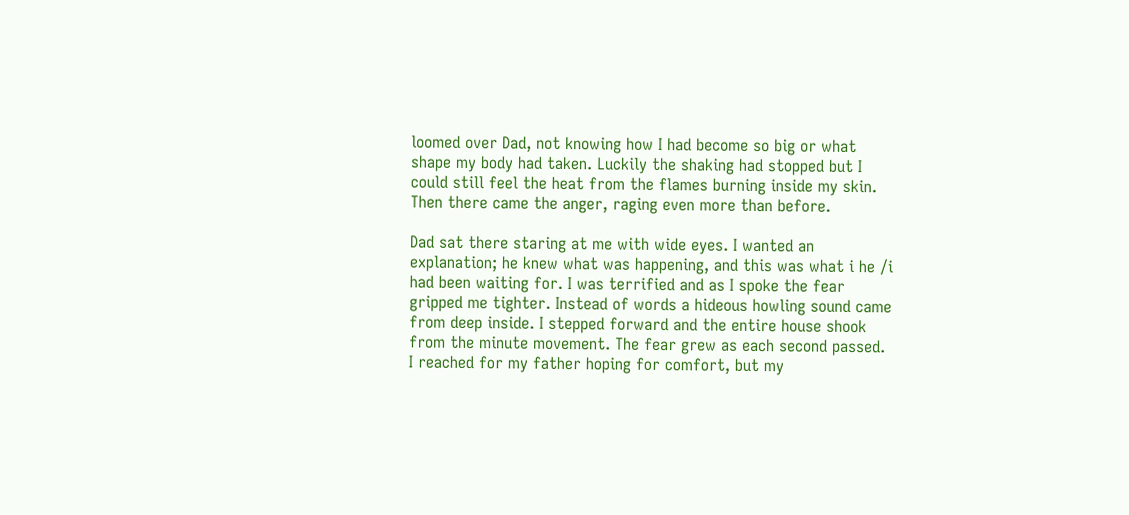loomed over Dad, not knowing how I had become so big or what shape my body had taken. Luckily the shaking had stopped but I could still feel the heat from the flames burning inside my skin. Then there came the anger, raging even more than before.

Dad sat there staring at me with wide eyes. I wanted an explanation; he knew what was happening, and this was what i he /i had been waiting for. I was terrified and as I spoke the fear gripped me tighter. Instead of words a hideous howling sound came from deep inside. I stepped forward and the entire house shook from the minute movement. The fear grew as each second passed. I reached for my father hoping for comfort, but my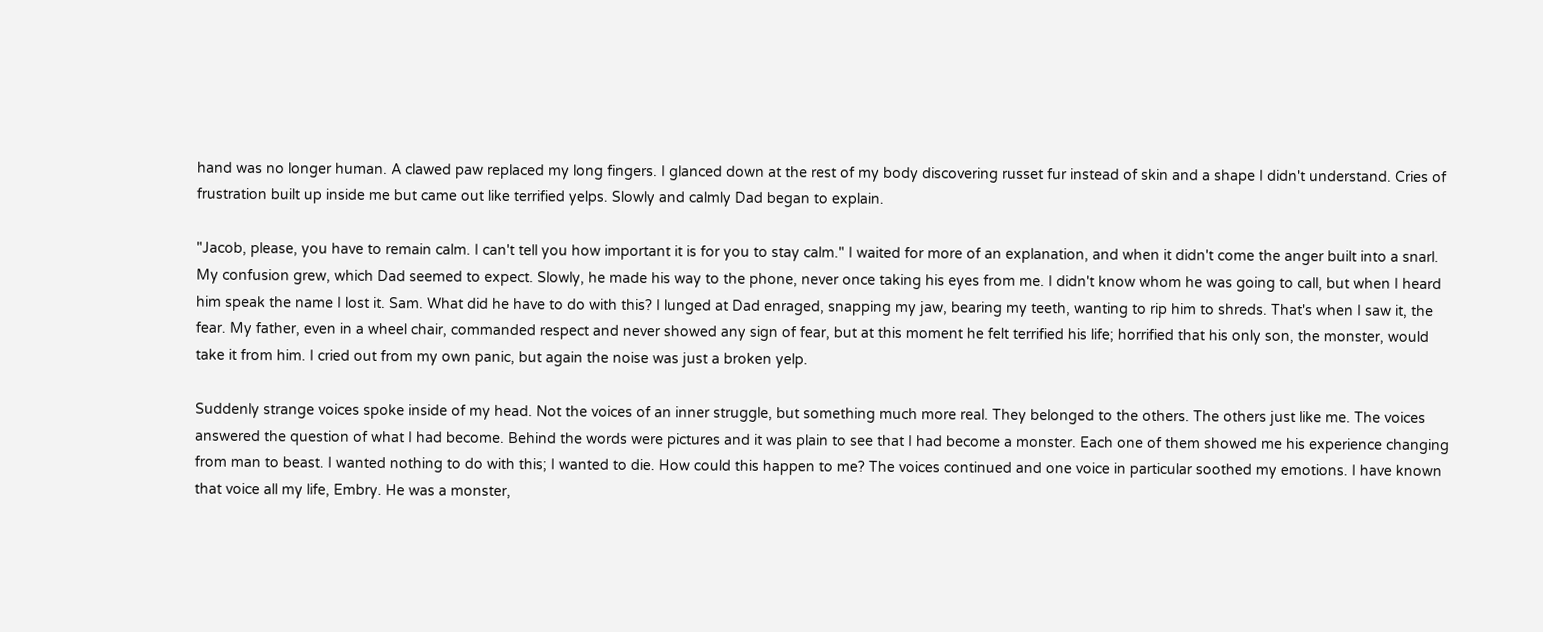hand was no longer human. A clawed paw replaced my long fingers. I glanced down at the rest of my body discovering russet fur instead of skin and a shape I didn't understand. Cries of frustration built up inside me but came out like terrified yelps. Slowly and calmly Dad began to explain.

"Jacob, please, you have to remain calm. I can't tell you how important it is for you to stay calm." I waited for more of an explanation, and when it didn't come the anger built into a snarl. My confusion grew, which Dad seemed to expect. Slowly, he made his way to the phone, never once taking his eyes from me. I didn't know whom he was going to call, but when I heard him speak the name I lost it. Sam. What did he have to do with this? I lunged at Dad enraged, snapping my jaw, bearing my teeth, wanting to rip him to shreds. That's when I saw it, the fear. My father, even in a wheel chair, commanded respect and never showed any sign of fear, but at this moment he felt terrified his life; horrified that his only son, the monster, would take it from him. I cried out from my own panic, but again the noise was just a broken yelp.

Suddenly strange voices spoke inside of my head. Not the voices of an inner struggle, but something much more real. They belonged to the others. The others just like me. The voices answered the question of what I had become. Behind the words were pictures and it was plain to see that I had become a monster. Each one of them showed me his experience changing from man to beast. I wanted nothing to do with this; I wanted to die. How could this happen to me? The voices continued and one voice in particular soothed my emotions. I have known that voice all my life, Embry. He was a monster,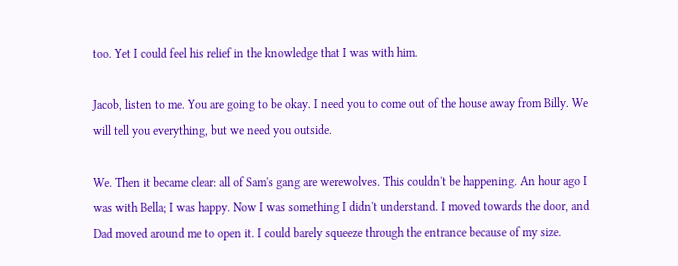too. Yet I could feel his relief in the knowledge that I was with him.

Jacob, listen to me. You are going to be okay. I need you to come out of the house away from Billy. We will tell you everything, but we need you outside.

We. Then it became clear: all of Sam's gang are werewolves. This couldn't be happening. An hour ago I was with Bella; I was happy. Now I was something I didn't understand. I moved towards the door, and Dad moved around me to open it. I could barely squeeze through the entrance because of my size.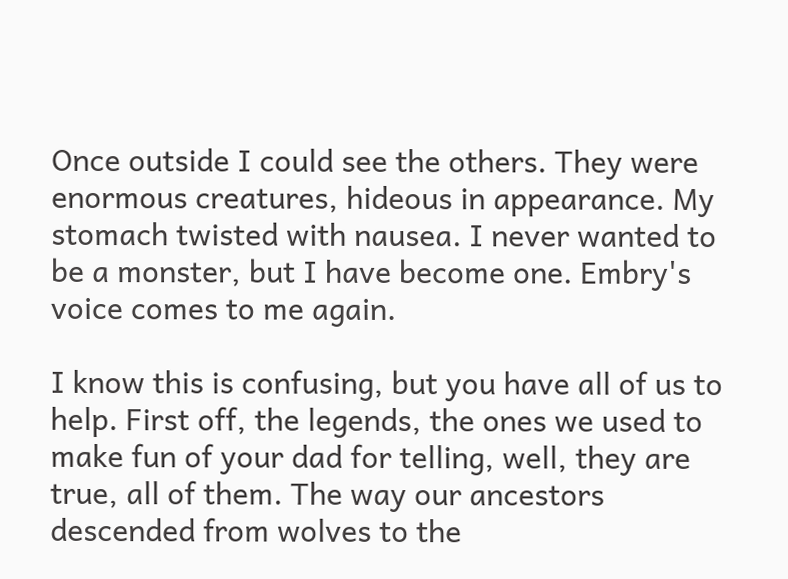Once outside I could see the others. They were enormous creatures, hideous in appearance. My stomach twisted with nausea. I never wanted to be a monster, but I have become one. Embry's voice comes to me again.

I know this is confusing, but you have all of us to help. First off, the legends, the ones we used to make fun of your dad for telling, well, they are true, all of them. The way our ancestors descended from wolves to the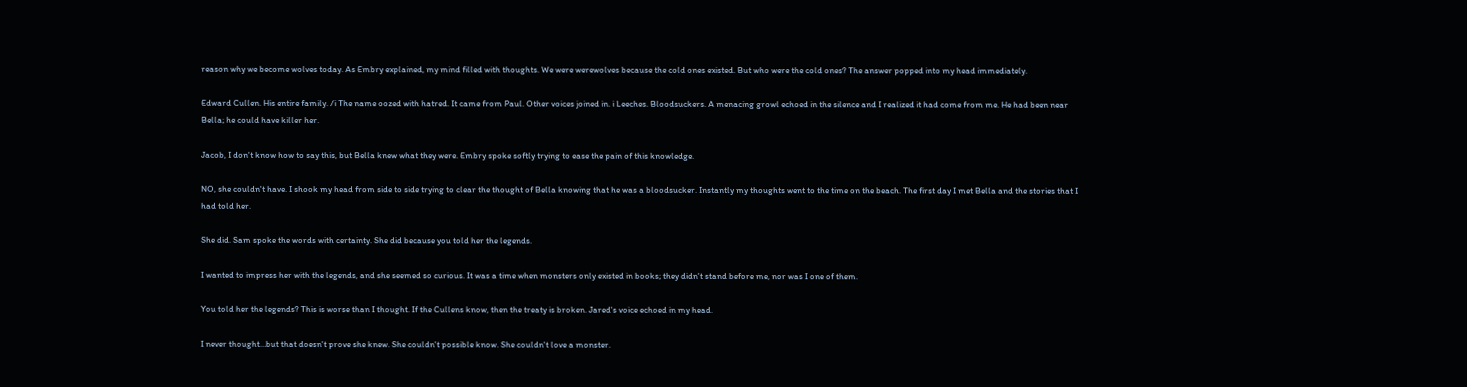reason why we become wolves today. As Embry explained, my mind filled with thoughts. We were werewolves because the cold ones existed. But who were the cold ones? The answer popped into my head immediately.

Edward Cullen. His entire family. /i The name oozed with hatred. It came from Paul. Other voices joined in. i Leeches. Bloodsuckers. A menacing growl echoed in the silence and I realized it had come from me. He had been near Bella; he could have killer her.

Jacob, I don't know how to say this, but Bella knew what they were. Embry spoke softly trying to ease the pain of this knowledge.

NO, she couldn't have. I shook my head from side to side trying to clear the thought of Bella knowing that he was a bloodsucker. Instantly my thoughts went to the time on the beach. The first day I met Bella and the stories that I had told her.

She did. Sam spoke the words with certainty. She did because you told her the legends.

I wanted to impress her with the legends, and she seemed so curious. It was a time when monsters only existed in books; they didn't stand before me, nor was I one of them.

You told her the legends? This is worse than I thought. If the Cullens know, then the treaty is broken. Jared's voice echoed in my head.

I never thought…but that doesn't prove she knew. She couldn't possible know. She couldn't love a monster.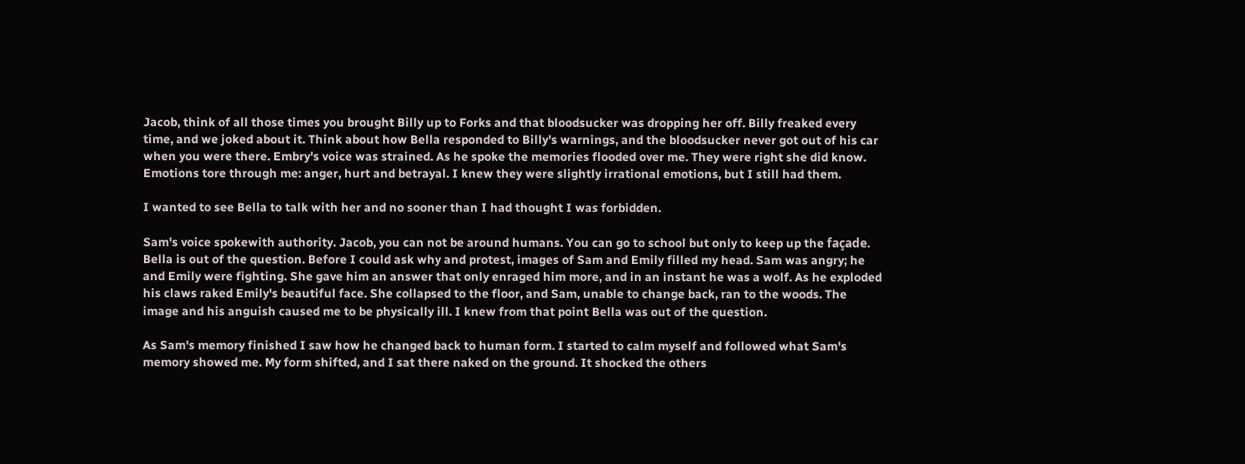Jacob, think of all those times you brought Billy up to Forks and that bloodsucker was dropping her off. Billy freaked every time, and we joked about it. Think about how Bella responded to Billy's warnings, and the bloodsucker never got out of his car when you were there. Embry's voice was strained. As he spoke the memories flooded over me. They were right she did know. Emotions tore through me: anger, hurt and betrayal. I knew they were slightly irrational emotions, but I still had them.

I wanted to see Bella to talk with her and no sooner than I had thought I was forbidden.

Sam's voice spokewith authority. Jacob, you can not be around humans. You can go to school but only to keep up the façade. Bella is out of the question. Before I could ask why and protest, images of Sam and Emily filled my head. Sam was angry; he and Emily were fighting. She gave him an answer that only enraged him more, and in an instant he was a wolf. As he exploded his claws raked Emily's beautiful face. She collapsed to the floor, and Sam, unable to change back, ran to the woods. The image and his anguish caused me to be physically ill. I knew from that point Bella was out of the question.

As Sam's memory finished I saw how he changed back to human form. I started to calm myself and followed what Sam's memory showed me. My form shifted, and I sat there naked on the ground. It shocked the others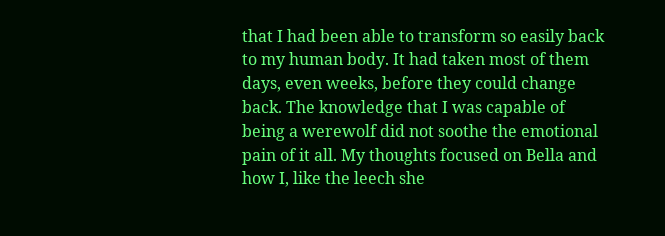that I had been able to transform so easily back to my human body. It had taken most of them days, even weeks, before they could change back. The knowledge that I was capable of being a werewolf did not soothe the emotional pain of it all. My thoughts focused on Bella and how I, like the leech she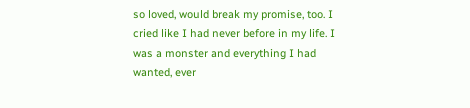so loved, would break my promise, too. I cried like I had never before in my life. I was a monster and everything I had wanted, ever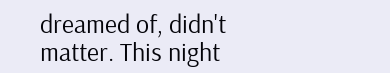dreamed of, didn't matter. This night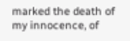marked the death of my innocence, of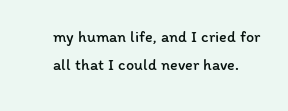my human life, and I cried for all that I could never have.